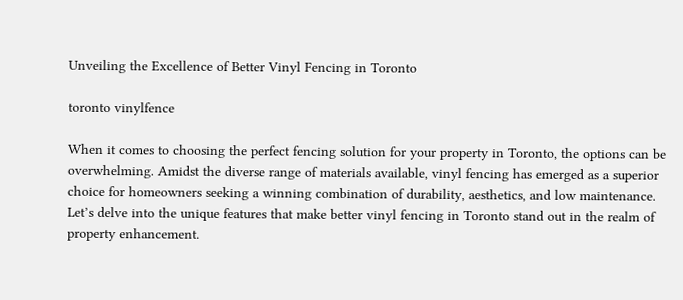Unveiling the Excellence of Better Vinyl Fencing in Toronto

toronto vinylfence

When it comes to choosing the perfect fencing solution for your property in Toronto, the options can be overwhelming. Amidst the diverse range of materials available, vinyl fencing has emerged as a superior choice for homeowners seeking a winning combination of durability, aesthetics, and low maintenance. Let’s delve into the unique features that make better vinyl fencing in Toronto stand out in the realm of property enhancement.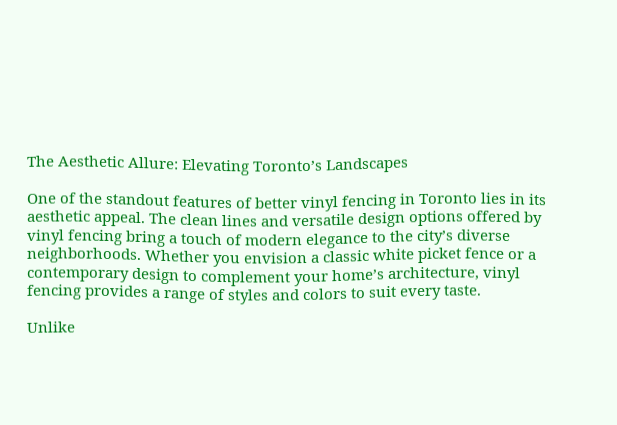The Aesthetic Allure: Elevating Toronto’s Landscapes

One of the standout features of better vinyl fencing in Toronto lies in its aesthetic appeal. The clean lines and versatile design options offered by vinyl fencing bring a touch of modern elegance to the city’s diverse neighborhoods. Whether you envision a classic white picket fence or a contemporary design to complement your home’s architecture, vinyl fencing provides a range of styles and colors to suit every taste.

Unlike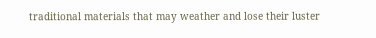traditional materials that may weather and lose their luster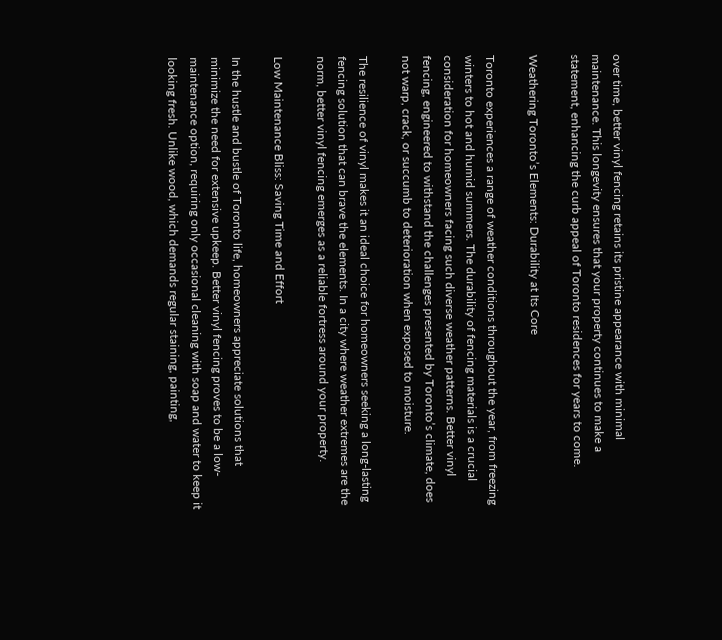over time, better vinyl fencing retains its pristine appearance with minimal maintenance. This longevity ensures that your property continues to make a statement, enhancing the curb appeal of Toronto residences for years to come.

Weathering Toronto’s Elements: Durability at Its Core

Toronto experiences a range of weather conditions throughout the year, from freezing winters to hot and humid summers. The durability of fencing materials is a crucial consideration for homeowners facing such diverse weather patterns. Better vinyl fencing, engineered to withstand the challenges presented by Toronto’s climate, does not warp, crack, or succumb to deterioration when exposed to moisture.

The resilience of vinyl makes it an ideal choice for homeowners seeking a long-lasting fencing solution that can brave the elements. In a city where weather extremes are the norm, better vinyl fencing emerges as a reliable fortress around your property.

Low Maintenance Bliss: Saving Time and Effort

In the hustle and bustle of Toronto life, homeowners appreciate solutions that minimize the need for extensive upkeep. Better vinyl fencing proves to be a low-maintenance option, requiring only occasional cleaning with soap and water to keep it looking fresh. Unlike wood, which demands regular staining, painting,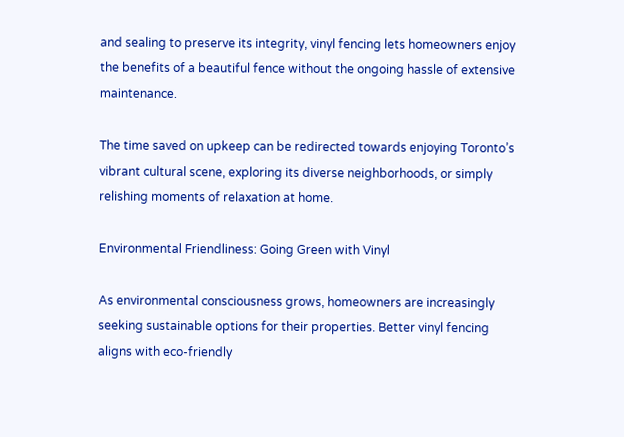and sealing to preserve its integrity, vinyl fencing lets homeowners enjoy the benefits of a beautiful fence without the ongoing hassle of extensive maintenance.

The time saved on upkeep can be redirected towards enjoying Toronto’s vibrant cultural scene, exploring its diverse neighborhoods, or simply relishing moments of relaxation at home.

Environmental Friendliness: Going Green with Vinyl

As environmental consciousness grows, homeowners are increasingly seeking sustainable options for their properties. Better vinyl fencing aligns with eco-friendly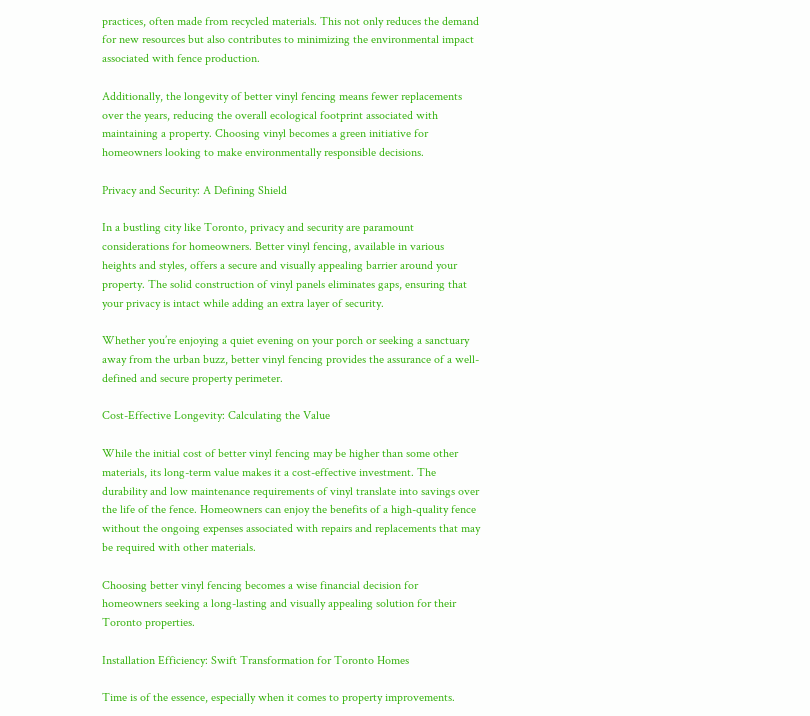practices, often made from recycled materials. This not only reduces the demand for new resources but also contributes to minimizing the environmental impact associated with fence production.

Additionally, the longevity of better vinyl fencing means fewer replacements over the years, reducing the overall ecological footprint associated with maintaining a property. Choosing vinyl becomes a green initiative for homeowners looking to make environmentally responsible decisions.

Privacy and Security: A Defining Shield

In a bustling city like Toronto, privacy and security are paramount considerations for homeowners. Better vinyl fencing, available in various heights and styles, offers a secure and visually appealing barrier around your property. The solid construction of vinyl panels eliminates gaps, ensuring that your privacy is intact while adding an extra layer of security.

Whether you’re enjoying a quiet evening on your porch or seeking a sanctuary away from the urban buzz, better vinyl fencing provides the assurance of a well-defined and secure property perimeter.

Cost-Effective Longevity: Calculating the Value

While the initial cost of better vinyl fencing may be higher than some other materials, its long-term value makes it a cost-effective investment. The durability and low maintenance requirements of vinyl translate into savings over the life of the fence. Homeowners can enjoy the benefits of a high-quality fence without the ongoing expenses associated with repairs and replacements that may be required with other materials.

Choosing better vinyl fencing becomes a wise financial decision for homeowners seeking a long-lasting and visually appealing solution for their Toronto properties.

Installation Efficiency: Swift Transformation for Toronto Homes

Time is of the essence, especially when it comes to property improvements.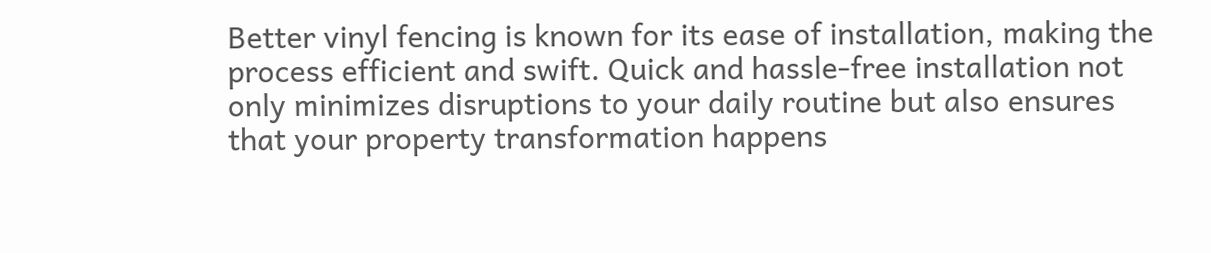Better vinyl fencing is known for its ease of installation, making the process efficient and swift. Quick and hassle-free installation not only minimizes disruptions to your daily routine but also ensures that your property transformation happens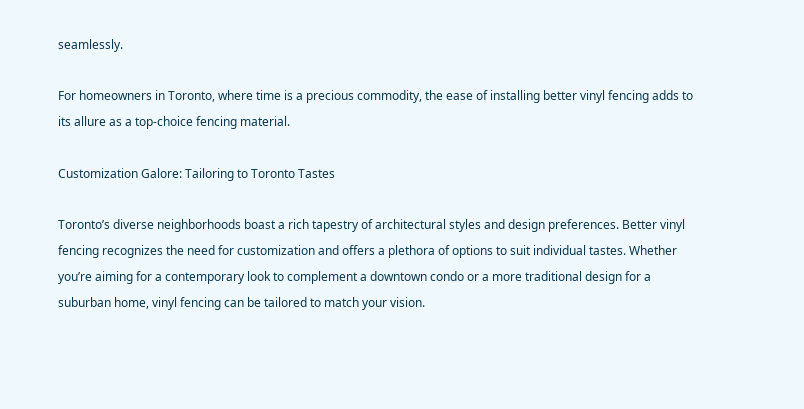seamlessly.

For homeowners in Toronto, where time is a precious commodity, the ease of installing better vinyl fencing adds to its allure as a top-choice fencing material.

Customization Galore: Tailoring to Toronto Tastes

Toronto’s diverse neighborhoods boast a rich tapestry of architectural styles and design preferences. Better vinyl fencing recognizes the need for customization and offers a plethora of options to suit individual tastes. Whether you’re aiming for a contemporary look to complement a downtown condo or a more traditional design for a suburban home, vinyl fencing can be tailored to match your vision.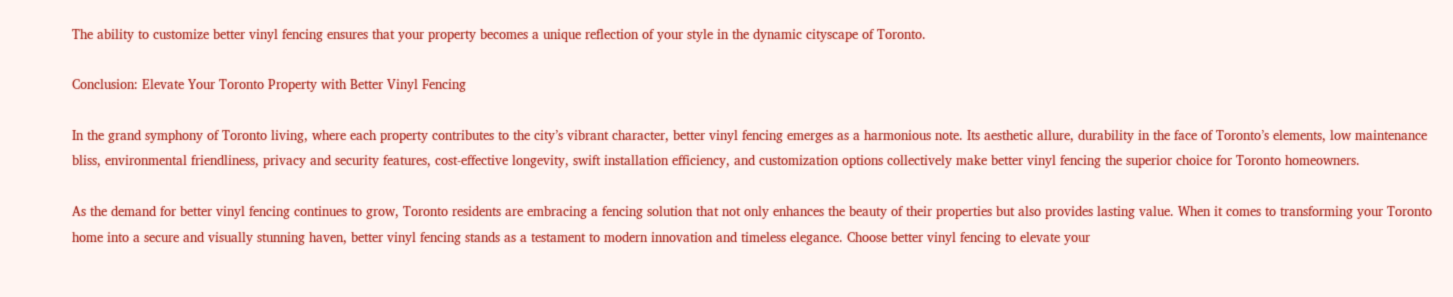The ability to customize better vinyl fencing ensures that your property becomes a unique reflection of your style in the dynamic cityscape of Toronto.

Conclusion: Elevate Your Toronto Property with Better Vinyl Fencing

In the grand symphony of Toronto living, where each property contributes to the city’s vibrant character, better vinyl fencing emerges as a harmonious note. Its aesthetic allure, durability in the face of Toronto’s elements, low maintenance bliss, environmental friendliness, privacy and security features, cost-effective longevity, swift installation efficiency, and customization options collectively make better vinyl fencing the superior choice for Toronto homeowners.

As the demand for better vinyl fencing continues to grow, Toronto residents are embracing a fencing solution that not only enhances the beauty of their properties but also provides lasting value. When it comes to transforming your Toronto home into a secure and visually stunning haven, better vinyl fencing stands as a testament to modern innovation and timeless elegance. Choose better vinyl fencing to elevate your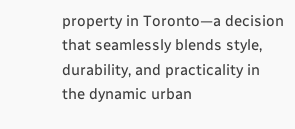property in Toronto—a decision that seamlessly blends style, durability, and practicality in the dynamic urban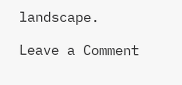landscape.

Leave a Comment